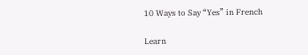10 Ways to Say “Yes” in French

Learn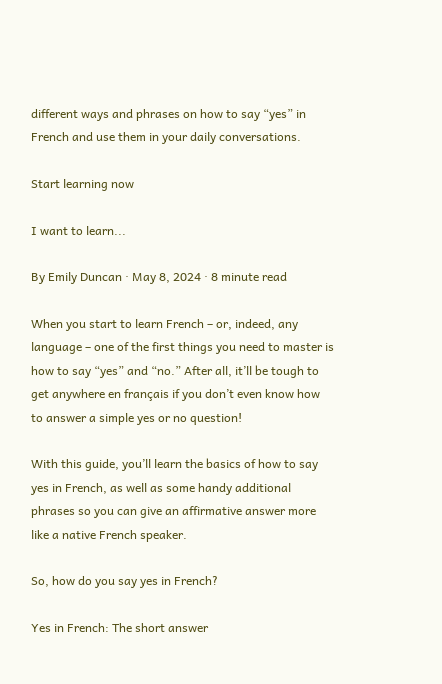different ways and phrases on how to say “yes” in French and use them in your daily conversations.

Start learning now

I want to learn...

By Emily Duncan · May 8, 2024 · 8 minute read

When you start to learn French – or, indeed, any language – one of the first things you need to master is how to say “yes” and “no.” After all, it’ll be tough to get anywhere en français if you don’t even know how to answer a simple yes or no question!

With this guide, you’ll learn the basics of how to say yes in French, as well as some handy additional phrases so you can give an affirmative answer more like a native French speaker.

So, how do you say yes in French?

Yes in French: The short answer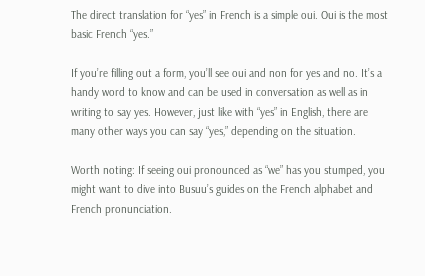The direct translation for “yes” in French is a simple oui. Oui is the most basic French “yes.”

If you’re filling out a form, you’ll see oui and non for yes and no. It’s a handy word to know and can be used in conversation as well as in writing to say yes. However, just like with “yes” in English, there are many other ways you can say “yes,” depending on the situation.

Worth noting: If seeing oui pronounced as “we” has you stumped, you might want to dive into Busuu’s guides on the French alphabet and French pronunciation.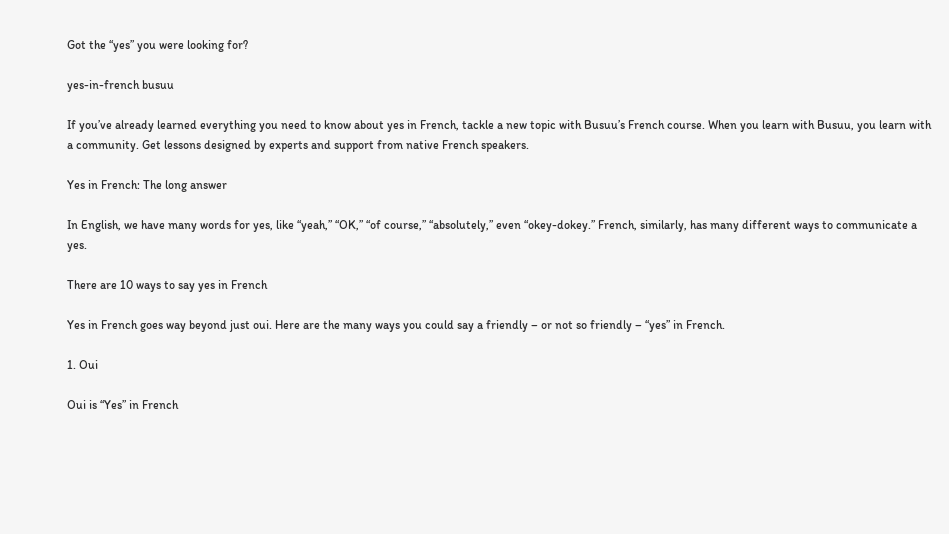Got the “yes” you were looking for?

yes-in-french busuu

If you’ve already learned everything you need to know about yes in French, tackle a new topic with Busuu’s French course. When you learn with Busuu, you learn with a community. Get lessons designed by experts and support from native French speakers.

Yes in French: The long answer

In English, we have many words for yes, like “yeah,” “OK,” “of course,” “absolutely,” even “okey-dokey.” French, similarly, has many different ways to communicate a yes.

There are 10 ways to say yes in French

Yes in French goes way beyond just oui. Here are the many ways you could say a friendly – or not so friendly – “yes” in French.

1. Oui

Oui is “Yes” in French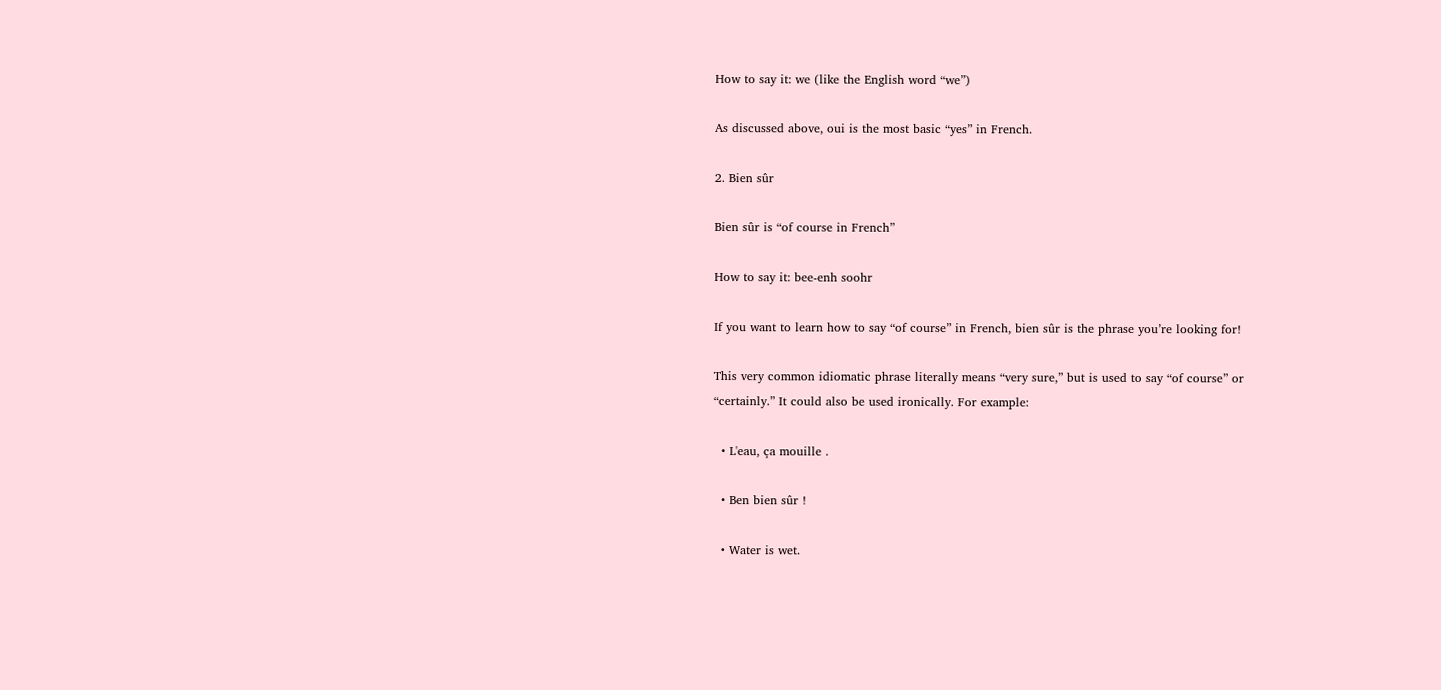How to say it: we (like the English word “we”)

As discussed above, oui is the most basic “yes” in French.

2. Bien sûr

Bien sûr is “of course in French”

How to say it: bee-enh soohr

If you want to learn how to say “of course” in French, bien sûr is the phrase you’re looking for!

This very common idiomatic phrase literally means “very sure,” but is used to say “of course” or “certainly.” It could also be used ironically. For example:

  • L'eau, ça mouille .

  • Ben bien sûr !

  • Water is wet.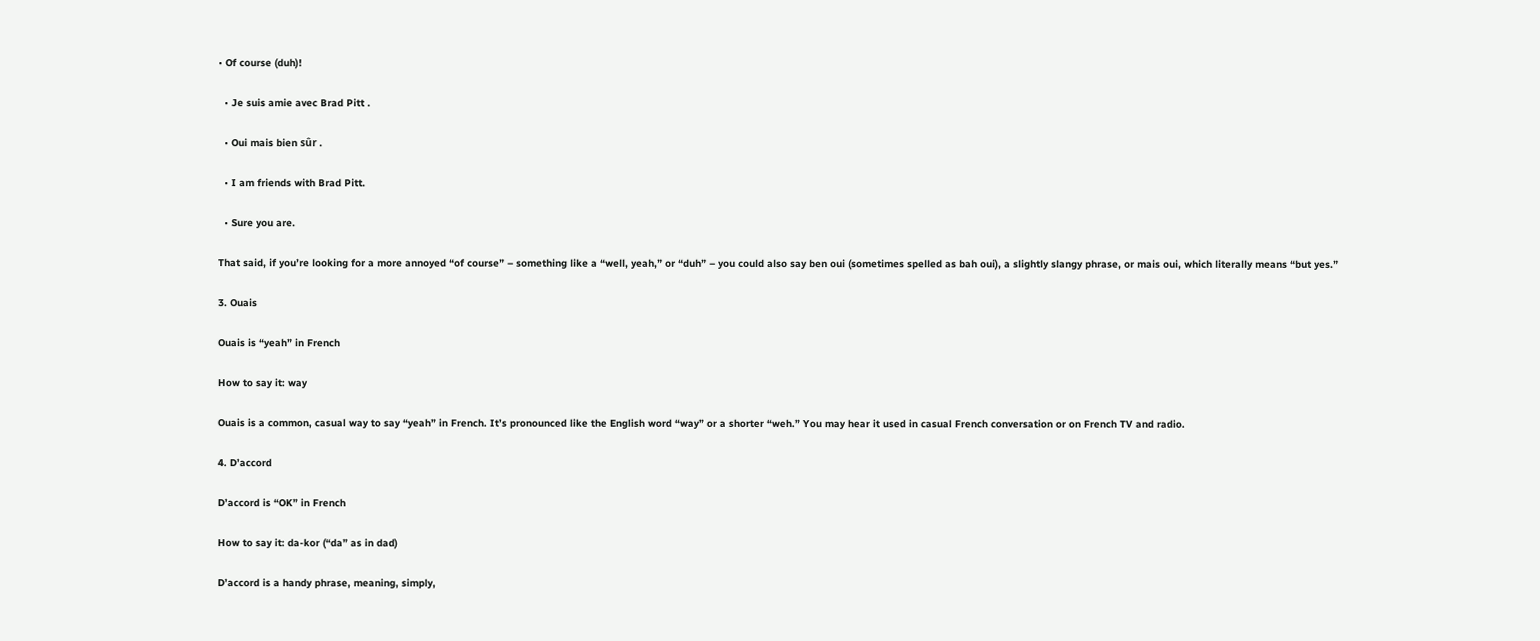• Of course (duh)!

  • Je suis amie avec Brad Pitt .

  • Oui mais bien sûr .

  • I am friends with Brad Pitt.

  • Sure you are.

That said, if you’re looking for a more annoyed “of course” – something like a “well, yeah,” or “duh” – you could also say ben oui (sometimes spelled as bah oui), a slightly slangy phrase, or mais oui, which literally means “but yes.”

3. Ouais

Ouais is “yeah” in French

How to say it: way

Ouais is a common, casual way to say “yeah” in French. It’s pronounced like the English word “way” or a shorter “weh.” You may hear it used in casual French conversation or on French TV and radio.

4. D’accord

D’accord is “OK” in French

How to say it: da-kor (“da” as in dad)

D’accord is a handy phrase, meaning, simply,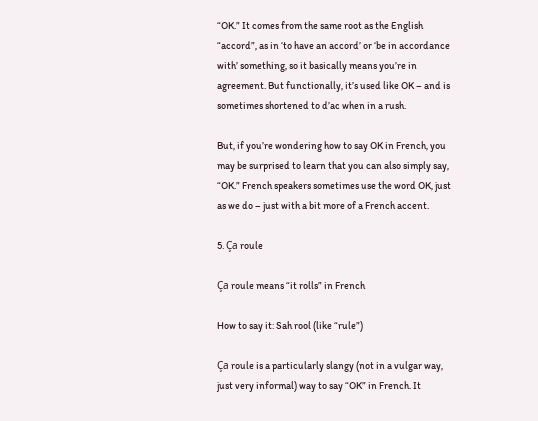“OK.” It comes from the same root as the English “accord”, as in ‘to have an accord’ or ‘be in accordance with’ something, so it basically means you’re in agreement. But functionally, it’s used like OK – and is sometimes shortened to d’ac when in a rush.

But, if you’re wondering how to say OK in French, you may be surprised to learn that you can also simply say, “OK.” French speakers sometimes use the word OK, just as we do – just with a bit more of a French accent.

5. Ça roule

Ça roule means “it rolls” in French

How to say it: Sah rool (like “rule”)

Ça roule is a particularly slangy (not in a vulgar way, just very informal) way to say “OK” in French. It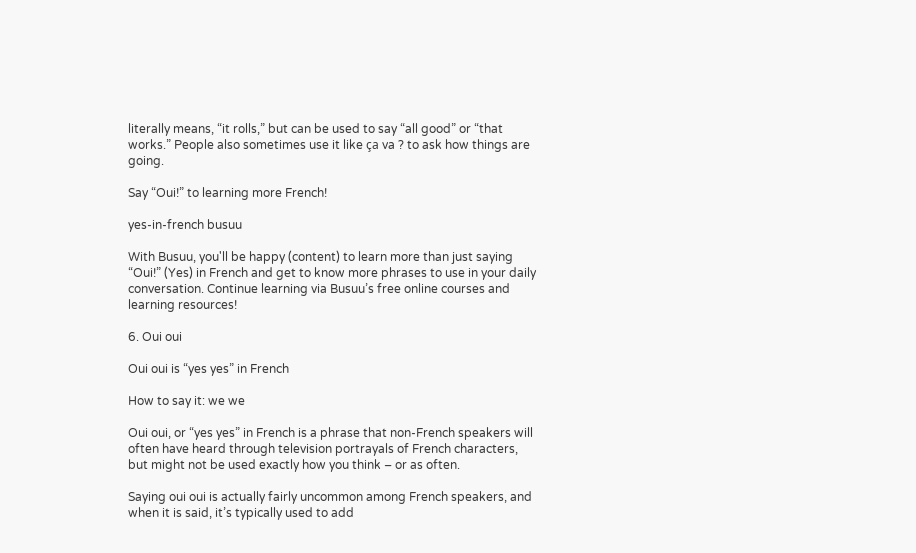literally means, “it rolls,” but can be used to say “all good” or “that works.” People also sometimes use it like ça va ? to ask how things are going.

Say “Oui!” to learning more French!

yes-in-french busuu

With Busuu, you'll be happy (content) to learn more than just saying “Oui!” (Yes) in French and get to know more phrases to use in your daily conversation. Continue learning via Busuu’s free online courses and learning resources!

6. Oui oui

Oui oui is “yes yes” in French

How to say it: we we

Oui oui, or “yes yes” in French is a phrase that non-French speakers will often have heard through television portrayals of French characters, but might not be used exactly how you think – or as often.

Saying oui oui is actually fairly uncommon among French speakers, and when it is said, it’s typically used to add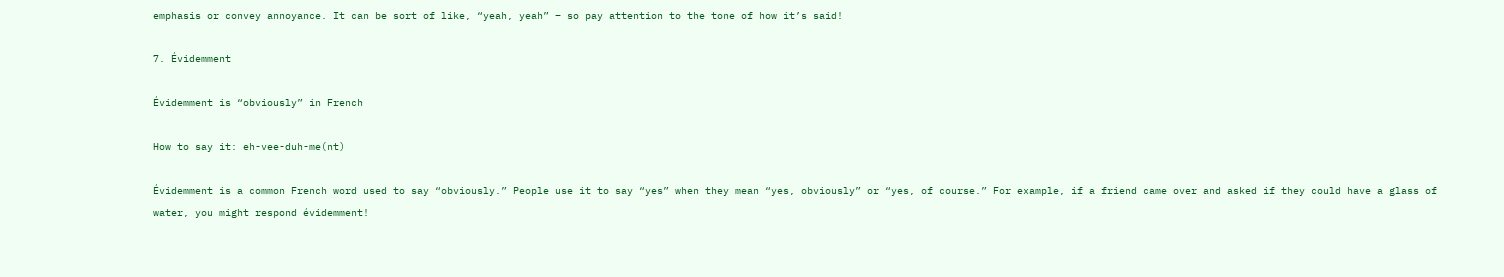emphasis or convey annoyance. It can be sort of like, “yeah, yeah” – so pay attention to the tone of how it’s said!

7. Évidemment

Évidemment is “obviously” in French

How to say it: eh-vee-duh-me(nt)

Évidemment is a common French word used to say “obviously.” People use it to say “yes” when they mean “yes, obviously” or “yes, of course.” For example, if a friend came over and asked if they could have a glass of water, you might respond évidemment!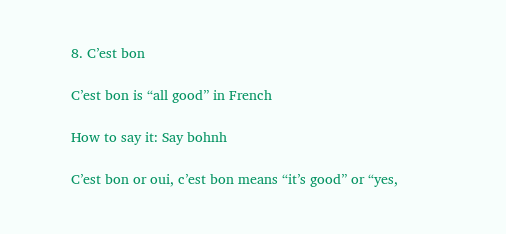8. C’est bon

C’est bon is “all good” in French

How to say it: Say bohnh

C’est bon or oui, c’est bon means “it’s good” or “yes,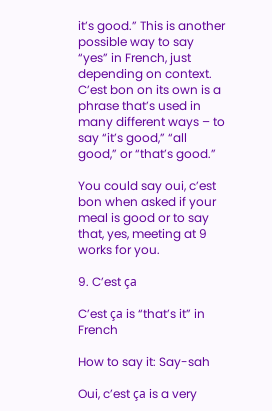it’s good.” This is another possible way to say “yes” in French, just depending on context. C’est bon on its own is a phrase that’s used in many different ways – to say “it’s good,” “all good,” or “that’s good.”

You could say oui, c’est bon when asked if your meal is good or to say that, yes, meeting at 9 works for you.

9. C’est ça

C’est ça is “that’s it” in French

How to say it: Say-sah

Oui, c’est ça is a very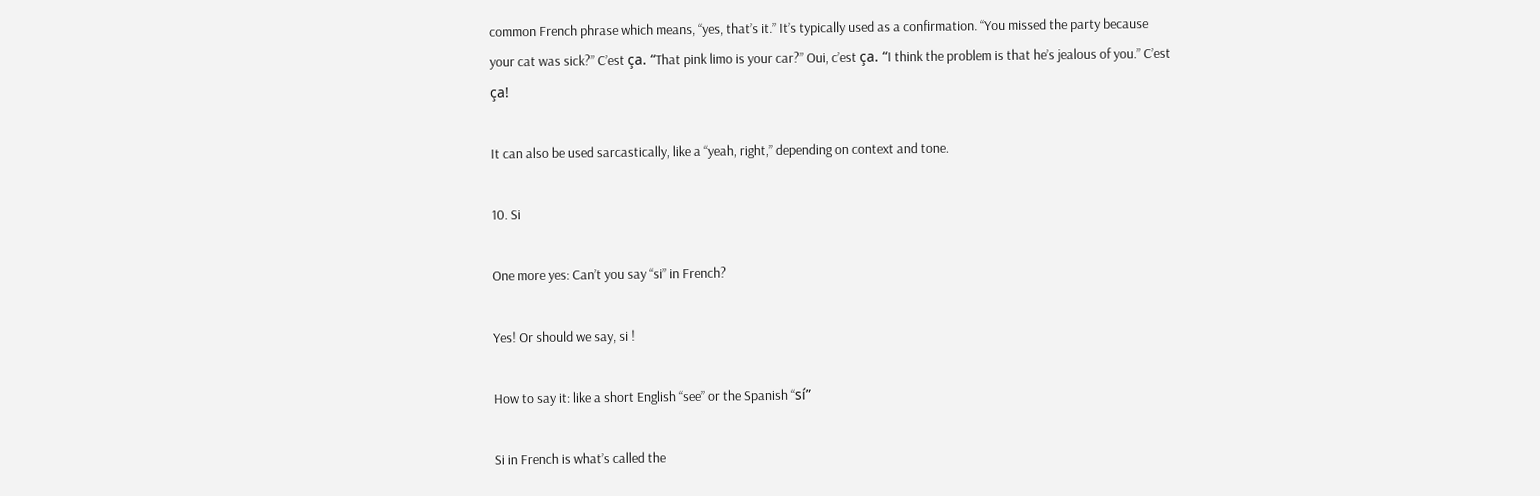common French phrase which means, “yes, that’s it.” It’s typically used as a confirmation. “You missed the party because your cat was sick?” C’est ça. “That pink limo is your car?” Oui, c’est ça. “I think the problem is that he’s jealous of you.” C’est ça!

It can also be used sarcastically, like a “yeah, right,” depending on context and tone.

10. Si

One more yes: Can’t you say “si” in French?

Yes! Or should we say, si !

How to say it: like a short English “see” or the Spanish “sí”

Si in French is what’s called the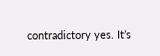contradictory yes. It’s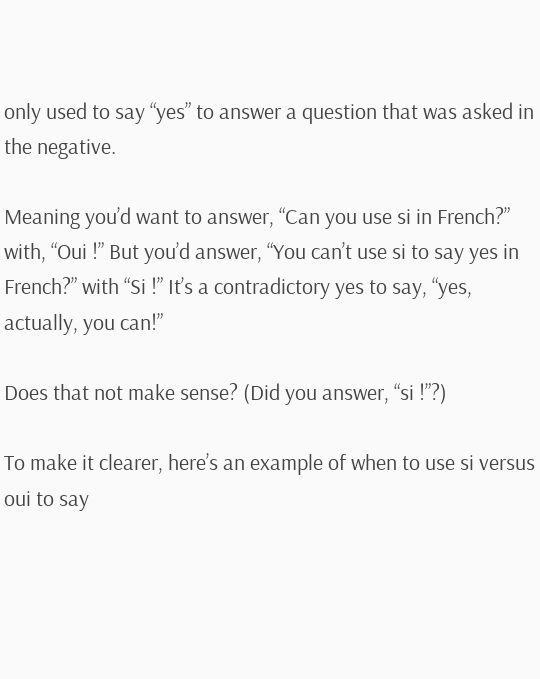only used to say “yes” to answer a question that was asked in the negative.

Meaning you’d want to answer, “Can you use si in French?” with, “Oui !” But you’d answer, “You can’t use si to say yes in French?” with “Si !” It’s a contradictory yes to say, “yes, actually, you can!”

Does that not make sense? (Did you answer, “si !”?)

To make it clearer, here’s an example of when to use si versus oui to say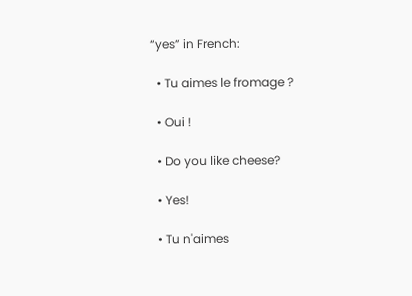“yes” in French:

  • Tu aimes le fromage ?

  • Oui !

  • Do you like cheese?

  • Yes!

  • Tu n'aimes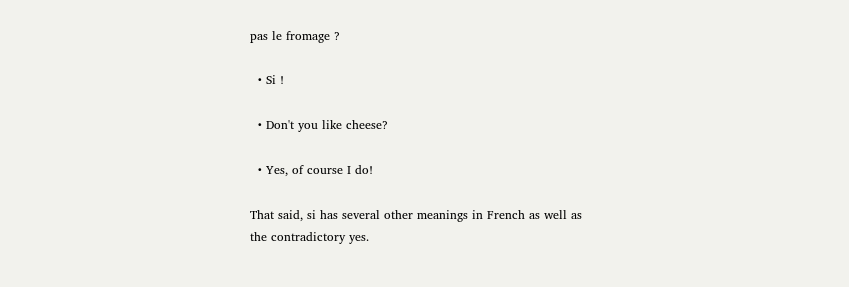pas le fromage ?

  • Si !

  • Don't you like cheese?

  • Yes, of course I do!

That said, si has several other meanings in French as well as the contradictory yes.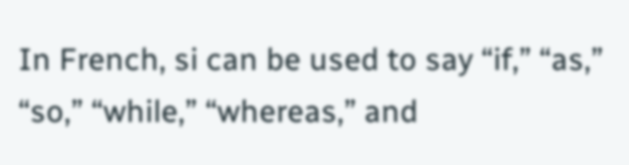In French, si can be used to say “if,” “as,” “so,” “while,” “whereas,” and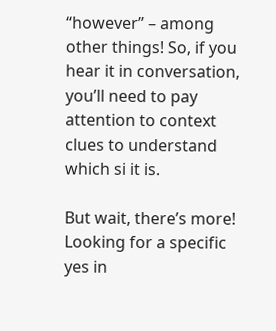“however” – among other things! So, if you hear it in conversation, you’ll need to pay attention to context clues to understand which si it is.

But wait, there’s more! Looking for a specific yes in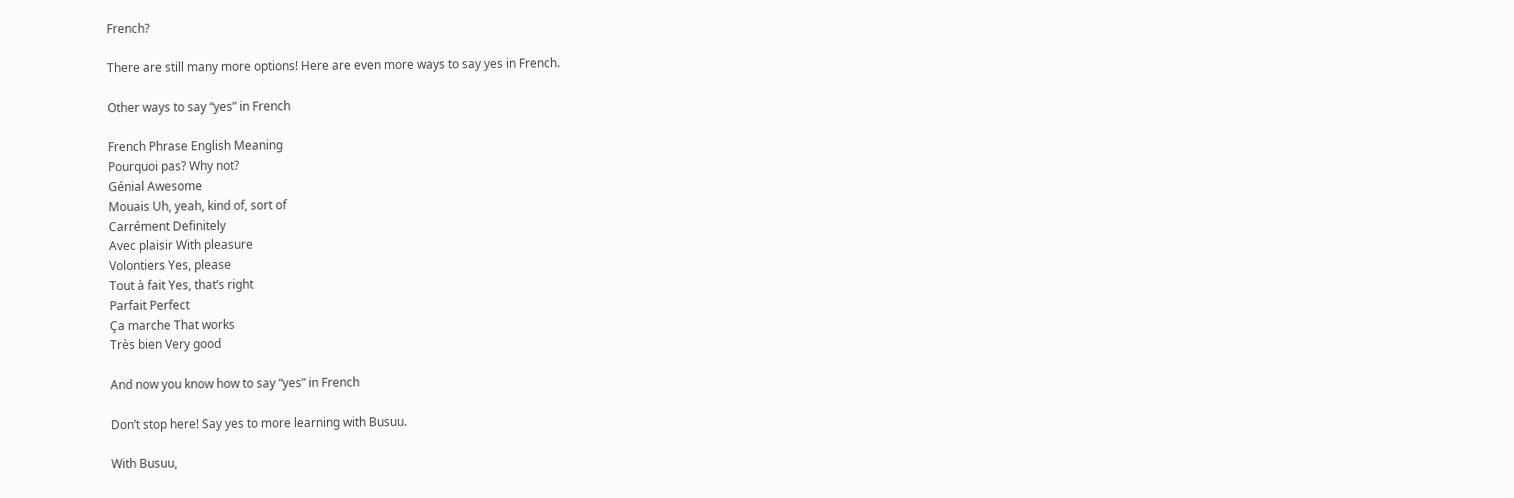French?

There are still many more options! Here are even more ways to say yes in French.

Other ways to say “yes” in French

French Phrase English Meaning
Pourquoi pas? Why not?
Génial Awesome
Mouais Uh, yeah, kind of, sort of
Carrément Definitely
Avec plaisir With pleasure
Volontiers Yes, please
Tout à fait Yes, that’s right
Parfait Perfect
Ça marche That works
Très bien Very good

And now you know how to say “yes” in French

Don’t stop here! Say yes to more learning with Busuu.

With Busuu,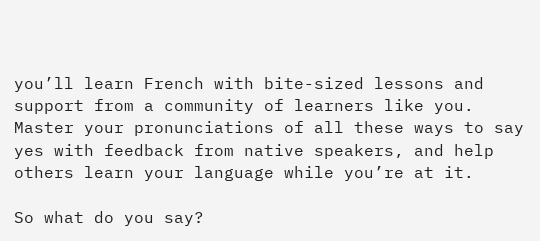you’ll learn French with bite-sized lessons and support from a community of learners like you. Master your pronunciations of all these ways to say yes with feedback from native speakers, and help others learn your language while you’re at it.

So what do you say?